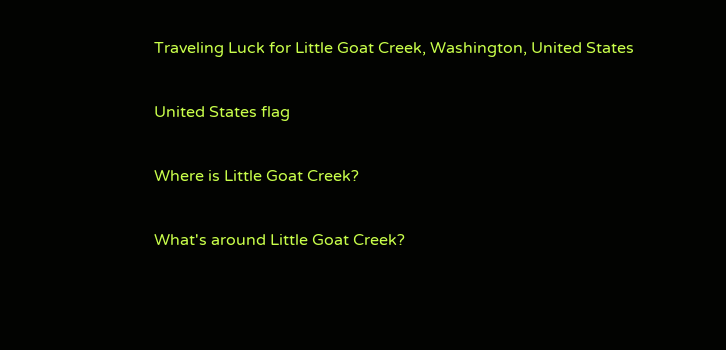Traveling Luck for Little Goat Creek, Washington, United States

United States flag

Where is Little Goat Creek?

What's around Little Goat Creek?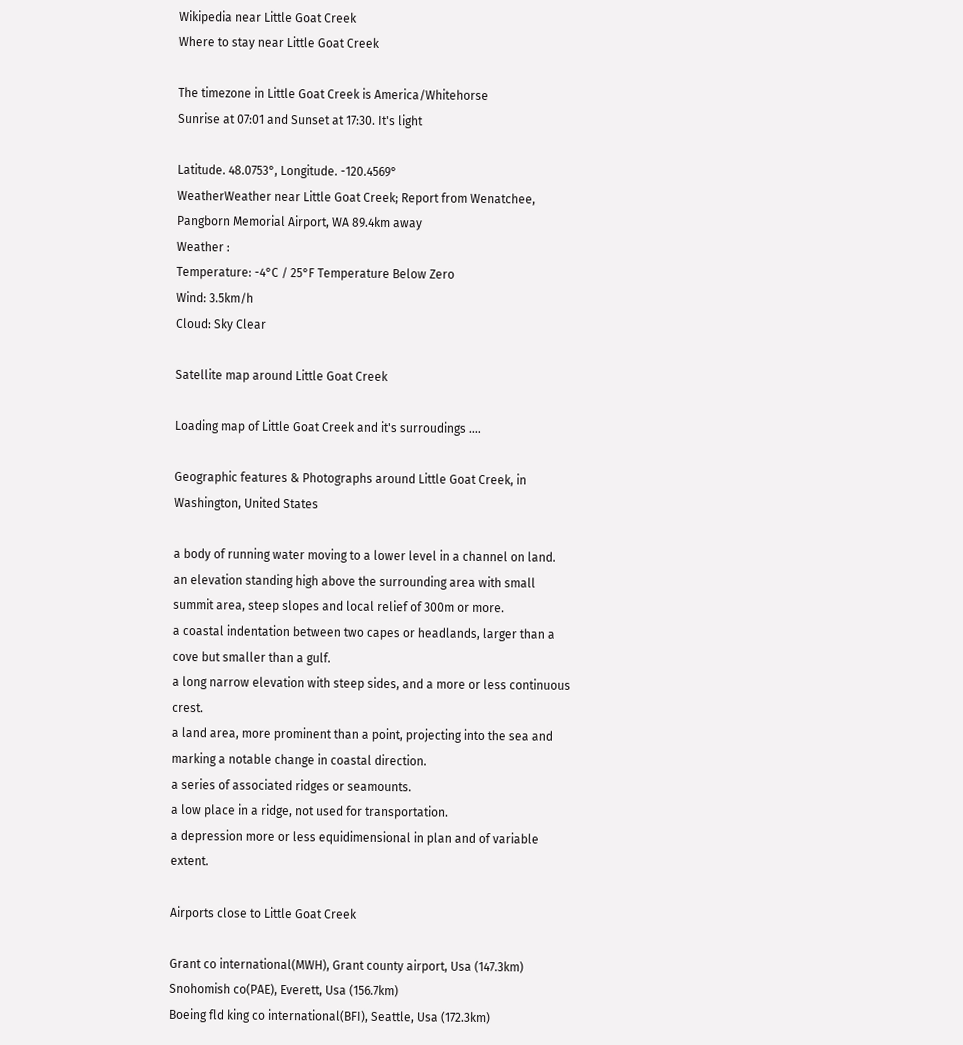Wikipedia near Little Goat Creek
Where to stay near Little Goat Creek

The timezone in Little Goat Creek is America/Whitehorse
Sunrise at 07:01 and Sunset at 17:30. It's light

Latitude. 48.0753°, Longitude. -120.4569°
WeatherWeather near Little Goat Creek; Report from Wenatchee, Pangborn Memorial Airport, WA 89.4km away
Weather :
Temperature: -4°C / 25°F Temperature Below Zero
Wind: 3.5km/h
Cloud: Sky Clear

Satellite map around Little Goat Creek

Loading map of Little Goat Creek and it's surroudings ....

Geographic features & Photographs around Little Goat Creek, in Washington, United States

a body of running water moving to a lower level in a channel on land.
an elevation standing high above the surrounding area with small summit area, steep slopes and local relief of 300m or more.
a coastal indentation between two capes or headlands, larger than a cove but smaller than a gulf.
a long narrow elevation with steep sides, and a more or less continuous crest.
a land area, more prominent than a point, projecting into the sea and marking a notable change in coastal direction.
a series of associated ridges or seamounts.
a low place in a ridge, not used for transportation.
a depression more or less equidimensional in plan and of variable extent.

Airports close to Little Goat Creek

Grant co international(MWH), Grant county airport, Usa (147.3km)
Snohomish co(PAE), Everett, Usa (156.7km)
Boeing fld king co international(BFI), Seattle, Usa (172.3km)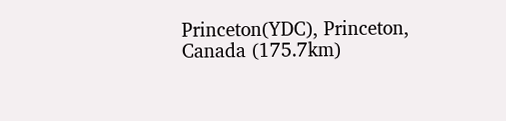Princeton(YDC), Princeton, Canada (175.7km)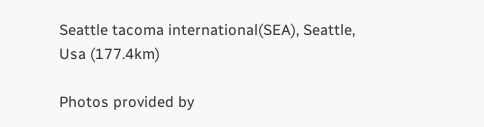Seattle tacoma international(SEA), Seattle, Usa (177.4km)

Photos provided by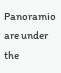Panoramio are under the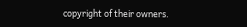copyright of their owners.